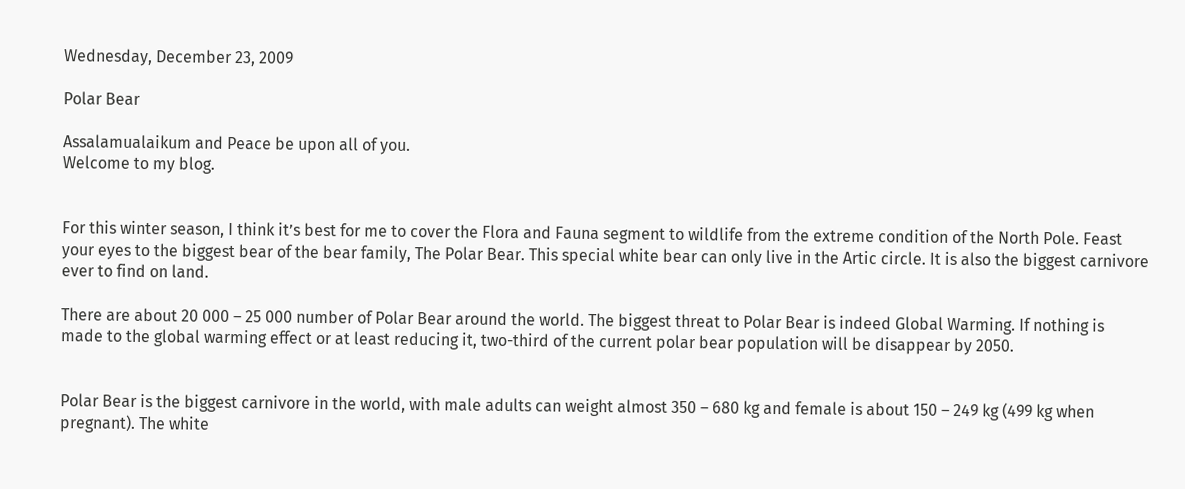Wednesday, December 23, 2009

Polar Bear

Assalamualaikum and Peace be upon all of you.
Welcome to my blog.


For this winter season, I think it’s best for me to cover the Flora and Fauna segment to wildlife from the extreme condition of the North Pole. Feast your eyes to the biggest bear of the bear family, The Polar Bear. This special white bear can only live in the Artic circle. It is also the biggest carnivore ever to find on land.

There are about 20 000 – 25 000 number of Polar Bear around the world. The biggest threat to Polar Bear is indeed Global Warming. If nothing is made to the global warming effect or at least reducing it, two-third of the current polar bear population will be disappear by 2050.


Polar Bear is the biggest carnivore in the world, with male adults can weight almost 350 – 680 kg and female is about 150 – 249 kg (499 kg when pregnant). The white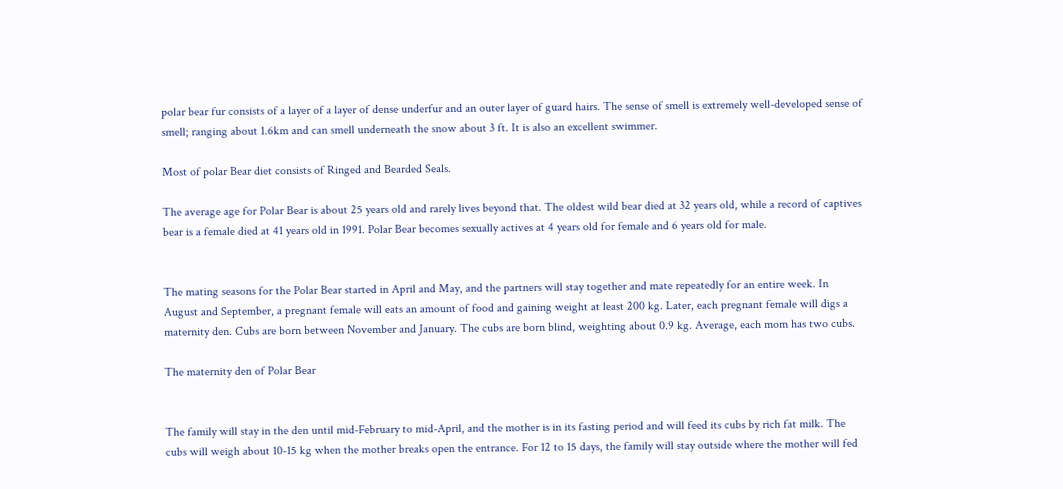polar bear fur consists of a layer of a layer of dense underfur and an outer layer of guard hairs. The sense of smell is extremely well-developed sense of smell; ranging about 1.6km and can smell underneath the snow about 3 ft. It is also an excellent swimmer.

Most of polar Bear diet consists of Ringed and Bearded Seals.

The average age for Polar Bear is about 25 years old and rarely lives beyond that. The oldest wild bear died at 32 years old, while a record of captives bear is a female died at 41 years old in 1991. Polar Bear becomes sexually actives at 4 years old for female and 6 years old for male.


The mating seasons for the Polar Bear started in April and May, and the partners will stay together and mate repeatedly for an entire week. In August and September, a pregnant female will eats an amount of food and gaining weight at least 200 kg. Later, each pregnant female will digs a maternity den. Cubs are born between November and January. The cubs are born blind, weighting about 0.9 kg. Average, each mom has two cubs.

The maternity den of Polar Bear


The family will stay in the den until mid-February to mid-April, and the mother is in its fasting period and will feed its cubs by rich fat milk. The cubs will weigh about 10-15 kg when the mother breaks open the entrance. For 12 to 15 days, the family will stay outside where the mother will fed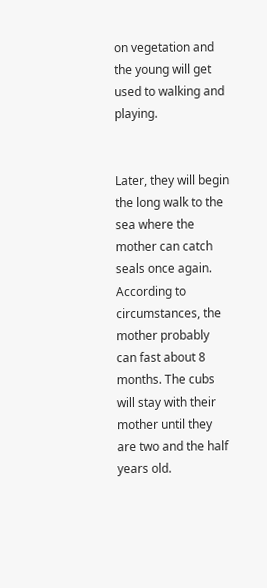on vegetation and the young will get used to walking and playing.


Later, they will begin the long walk to the sea where the mother can catch seals once again. According to circumstances, the mother probably can fast about 8 months. The cubs will stay with their mother until they are two and the half years old.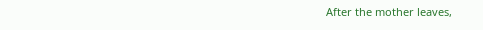After the mother leaves,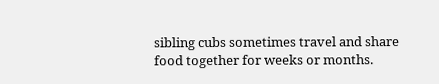sibling cubs sometimes travel and share food together for weeks or months.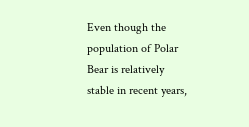Even though the population of Polar Bear is relatively stable in recent years,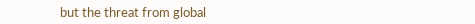but the threat from global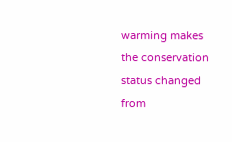warming makes the conservation status changed from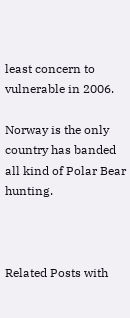least concern to vulnerable in 2006.

Norway is the only country has banded all kind of Polar Bear hunting.



Related Posts with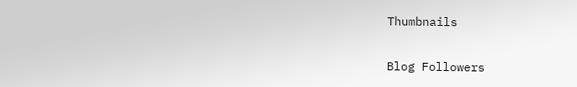Thumbnails

Blog Followers